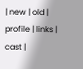| new | old | profile | links | cast |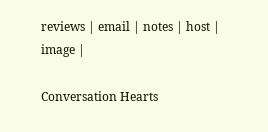reviews | email | notes | host | image |

Conversation Hearts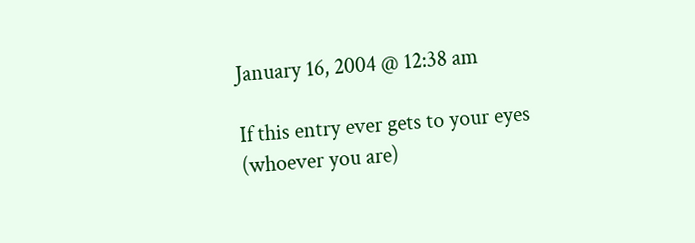January 16, 2004 @ 12:38 am

If this entry ever gets to your eyes (whoever you are)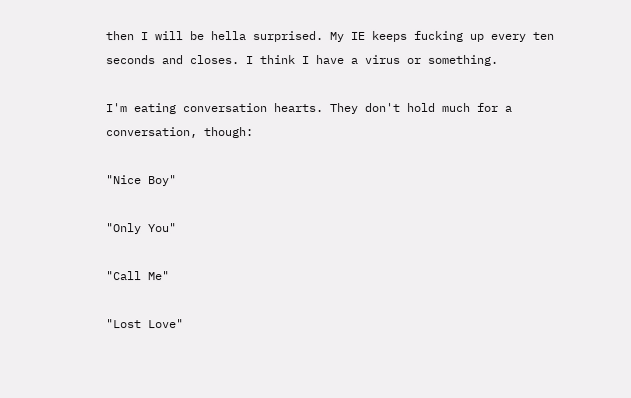then I will be hella surprised. My IE keeps fucking up every ten seconds and closes. I think I have a virus or something.

I'm eating conversation hearts. They don't hold much for a conversation, though:

"Nice Boy"

"Only You"

"Call Me"

"Lost Love"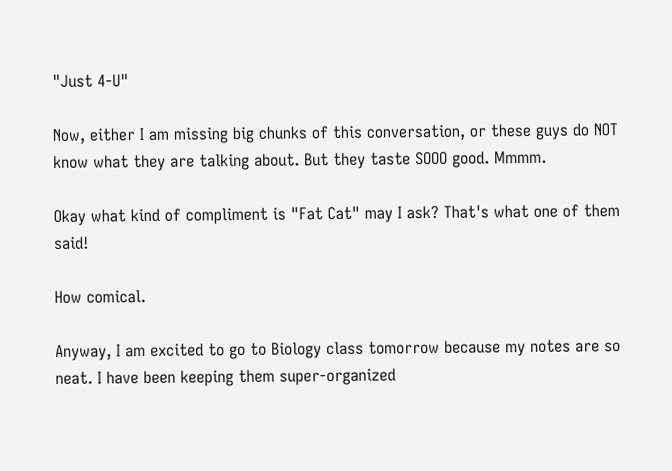"Just 4-U"

Now, either I am missing big chunks of this conversation, or these guys do NOT know what they are talking about. But they taste SOOO good. Mmmm.

Okay what kind of compliment is "Fat Cat" may I ask? That's what one of them said!

How comical.

Anyway, I am excited to go to Biology class tomorrow because my notes are so neat. I have been keeping them super-organized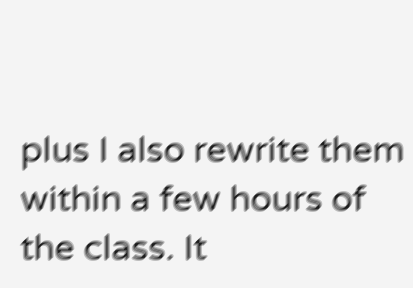plus I also rewrite them within a few hours of the class. It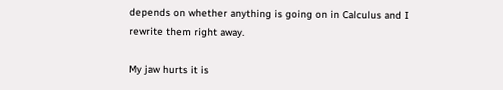depends on whether anything is going on in Calculus and I rewrite them right away.

My jaw hurts it is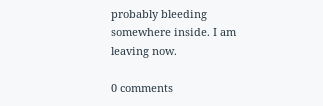probably bleeding somewhere inside. I am leaving now.

0 comments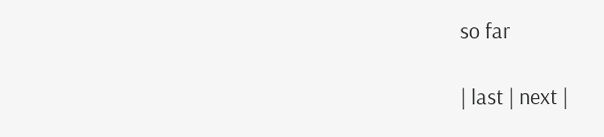so far

| last | next |